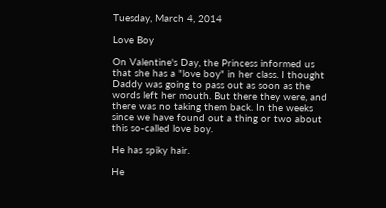Tuesday, March 4, 2014

Love Boy

On Valentine's Day, the Princess informed us that she has a "love boy" in her class. I thought Daddy was going to pass out as soon as the words left her mouth. But there they were, and there was no taking them back. In the weeks since we have found out a thing or two about this so-called love boy.

He has spiky hair.

He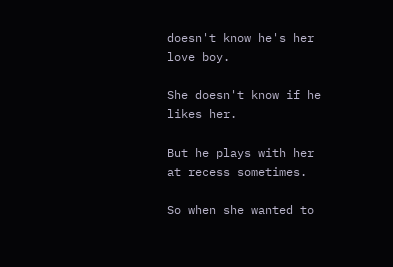doesn't know he's her love boy.

She doesn't know if he likes her.

But he plays with her at recess sometimes.

So when she wanted to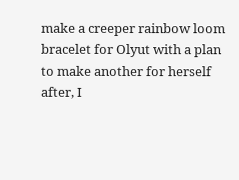make a creeper rainbow loom bracelet for Olyut with a plan to make another for herself after, I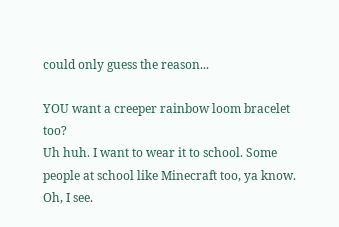could only guess the reason...

YOU want a creeper rainbow loom bracelet too?
Uh huh. I want to wear it to school. Some people at school like Minecraft too, ya know.
Oh, I see.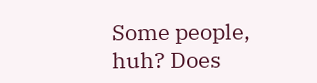Some people, huh? Does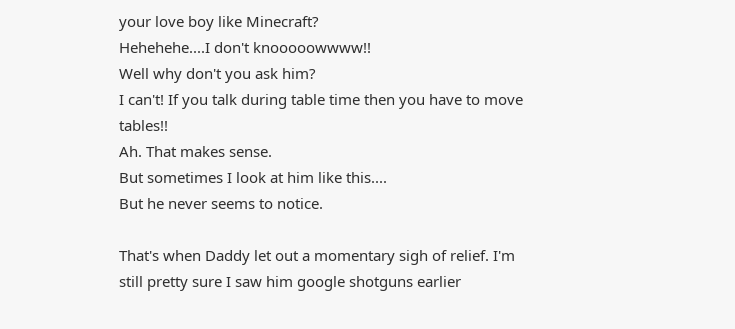your love boy like Minecraft?
Hehehehe....I don't knooooowwww!!
Well why don't you ask him?
I can't! If you talk during table time then you have to move tables!!
Ah. That makes sense.
But sometimes I look at him like this....
But he never seems to notice.

That's when Daddy let out a momentary sigh of relief. I'm still pretty sure I saw him google shotguns earlier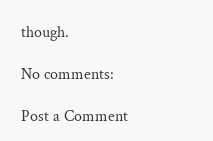though.

No comments:

Post a Comment